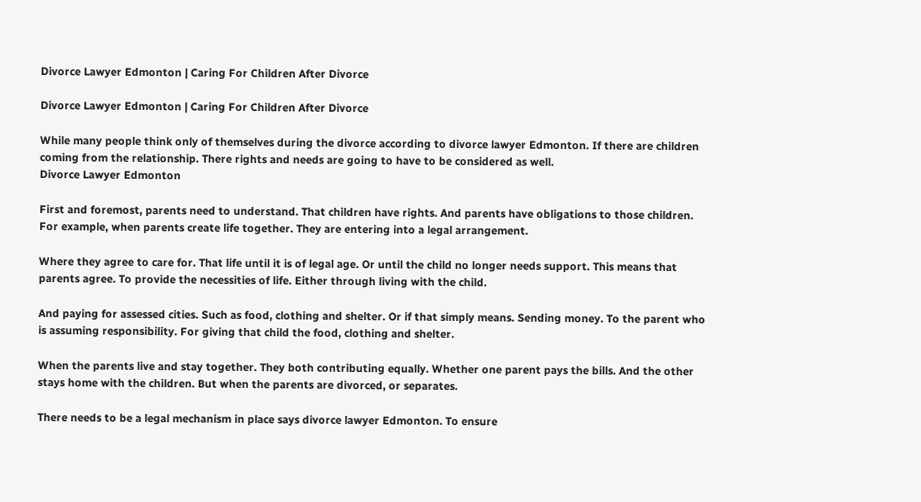Divorce Lawyer Edmonton | Caring For Children After Divorce

Divorce Lawyer Edmonton | Caring For Children After Divorce

While many people think only of themselves during the divorce according to divorce lawyer Edmonton. If there are children coming from the relationship. There rights and needs are going to have to be considered as well.
Divorce Lawyer Edmonton

First and foremost, parents need to understand. That children have rights. And parents have obligations to those children. For example, when parents create life together. They are entering into a legal arrangement.

Where they agree to care for. That life until it is of legal age. Or until the child no longer needs support. This means that parents agree. To provide the necessities of life. Either through living with the child.

And paying for assessed cities. Such as food, clothing and shelter. Or if that simply means. Sending money. To the parent who is assuming responsibility. For giving that child the food, clothing and shelter.

When the parents live and stay together. They both contributing equally. Whether one parent pays the bills. And the other stays home with the children. But when the parents are divorced, or separates.

There needs to be a legal mechanism in place says divorce lawyer Edmonton. To ensure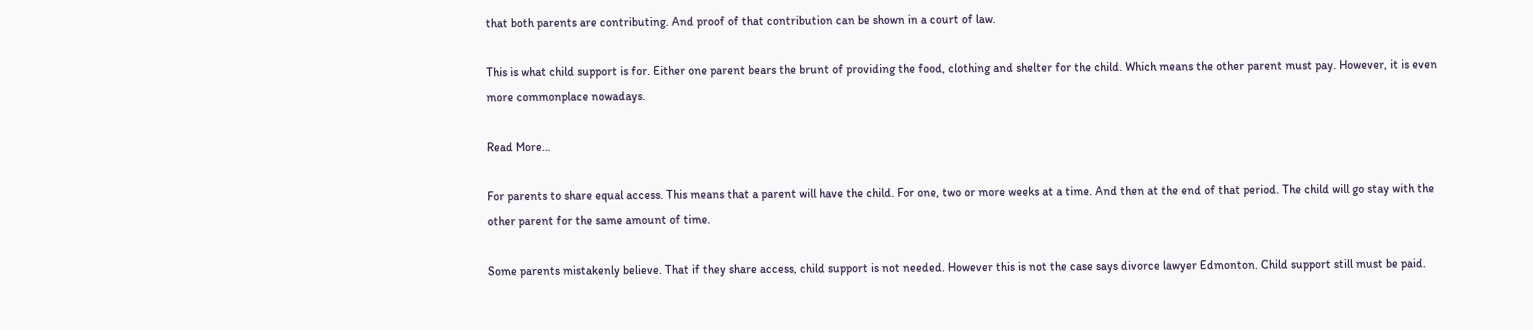that both parents are contributing. And proof of that contribution can be shown in a court of law.

This is what child support is for. Either one parent bears the brunt of providing the food, clothing and shelter for the child. Which means the other parent must pay. However, it is even more commonplace nowadays.

Read More…

For parents to share equal access. This means that a parent will have the child. For one, two or more weeks at a time. And then at the end of that period. The child will go stay with the other parent for the same amount of time.

Some parents mistakenly believe. That if they share access, child support is not needed. However this is not the case says divorce lawyer Edmonton. Child support still must be paid.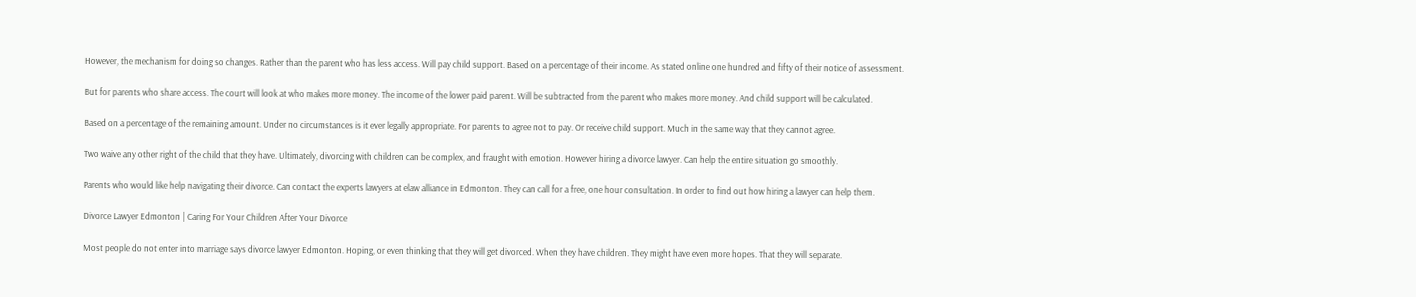However, the mechanism for doing so changes. Rather than the parent who has less access. Will pay child support. Based on a percentage of their income. As stated online one hundred and fifty of their notice of assessment.

But for parents who share access. The court will look at who makes more money. The income of the lower paid parent. Will be subtracted from the parent who makes more money. And child support will be calculated.

Based on a percentage of the remaining amount. Under no circumstances is it ever legally appropriate. For parents to agree not to pay. Or receive child support. Much in the same way that they cannot agree.

Two waive any other right of the child that they have. Ultimately, divorcing with children can be complex, and fraught with emotion. However hiring a divorce lawyer. Can help the entire situation go smoothly.

Parents who would like help navigating their divorce. Can contact the experts lawyers at elaw alliance in Edmonton. They can call for a free, one hour consultation. In order to find out how hiring a lawyer can help them.

Divorce Lawyer Edmonton | Caring For Your Children After Your Divorce

Most people do not enter into marriage says divorce lawyer Edmonton. Hoping, or even thinking that they will get divorced. When they have children. They might have even more hopes. That they will separate.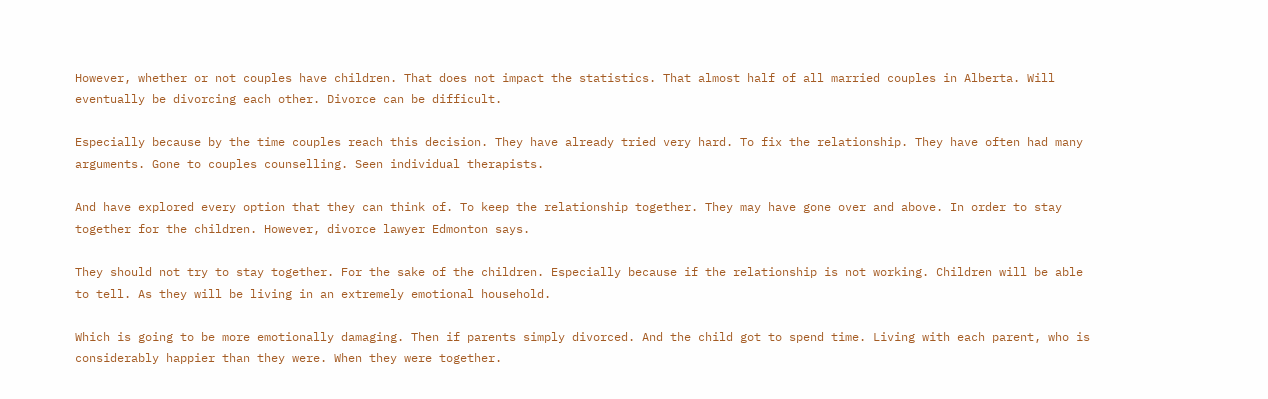However, whether or not couples have children. That does not impact the statistics. That almost half of all married couples in Alberta. Will eventually be divorcing each other. Divorce can be difficult.

Especially because by the time couples reach this decision. They have already tried very hard. To fix the relationship. They have often had many arguments. Gone to couples counselling. Seen individual therapists.

And have explored every option that they can think of. To keep the relationship together. They may have gone over and above. In order to stay together for the children. However, divorce lawyer Edmonton says.

They should not try to stay together. For the sake of the children. Especially because if the relationship is not working. Children will be able to tell. As they will be living in an extremely emotional household.

Which is going to be more emotionally damaging. Then if parents simply divorced. And the child got to spend time. Living with each parent, who is considerably happier than they were. When they were together.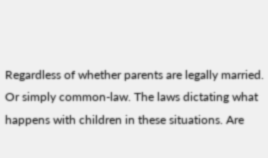Regardless of whether parents are legally married. Or simply common-law. The laws dictating what happens with children in these situations. Are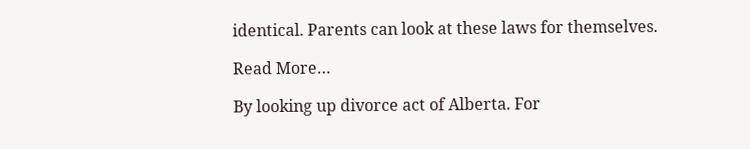identical. Parents can look at these laws for themselves.

Read More…

By looking up divorce act of Alberta. For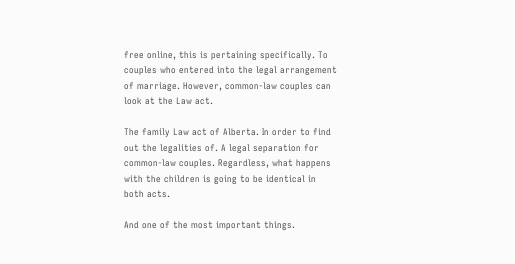free online, this is pertaining specifically. To couples who entered into the legal arrangement of marriage. However, common-law couples can look at the Law act.

The family Law act of Alberta. In order to find out the legalities of. A legal separation for common-law couples. Regardless, what happens with the children is going to be identical in both acts.

And one of the most important things.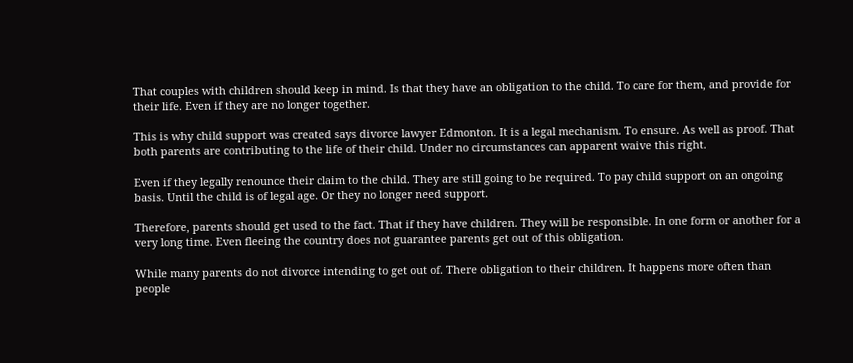That couples with children should keep in mind. Is that they have an obligation to the child. To care for them, and provide for their life. Even if they are no longer together.

This is why child support was created says divorce lawyer Edmonton. It is a legal mechanism. To ensure. As well as proof. That both parents are contributing to the life of their child. Under no circumstances can apparent waive this right.

Even if they legally renounce their claim to the child. They are still going to be required. To pay child support on an ongoing basis. Until the child is of legal age. Or they no longer need support.

Therefore, parents should get used to the fact. That if they have children. They will be responsible. In one form or another for a very long time. Even fleeing the country does not guarantee parents get out of this obligation.

While many parents do not divorce intending to get out of. There obligation to their children. It happens more often than people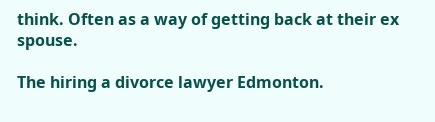think. Often as a way of getting back at their ex spouse.

The hiring a divorce lawyer Edmonton.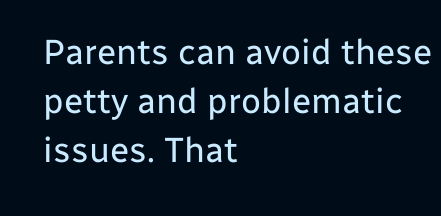Parents can avoid these petty and problematic issues. That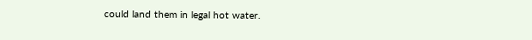could land them in legal hot water.